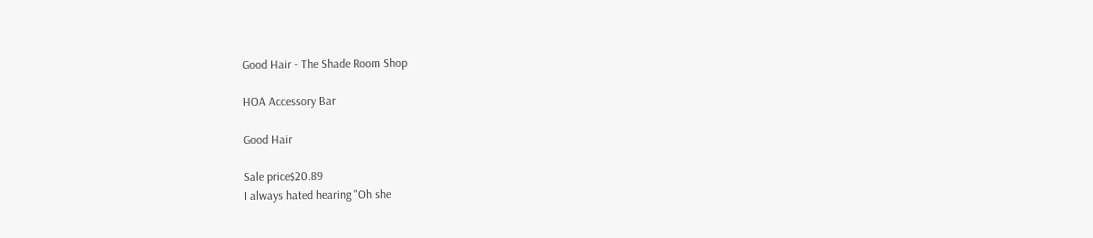Good Hair - The Shade Room Shop

HOA Accessory Bar

Good Hair

Sale price$20.89
I always hated hearing "Oh she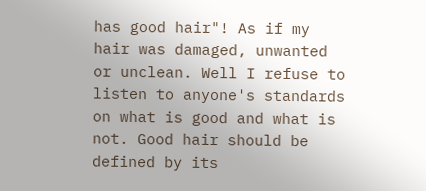has good hair"! As if my hair was damaged, unwanted or unclean. Well I refuse to listen to anyone's standards on what is good and what is not. Good hair should be defined by its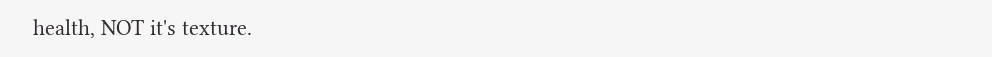health, NOT it's texture.